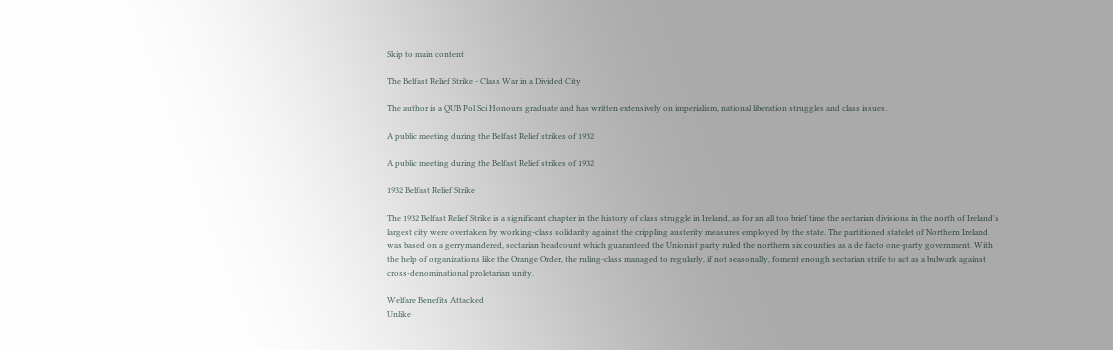Skip to main content

The Belfast Relief Strike - Class War in a Divided City

The author is a QUB Pol Sci Honours graduate and has written extensively on imperialism, national liberation struggles and class issues.

A public meeting during the Belfast Relief strikes of 1932

A public meeting during the Belfast Relief strikes of 1932

1932 Belfast Relief Strike

The 1932 Belfast Relief Strike is a significant chapter in the history of class struggle in Ireland, as for an all too brief time the sectarian divisions in the north of Ireland's largest city were overtaken by working-class solidarity against the crippling austerity measures employed by the state. The partitioned statelet of Northern Ireland was based on a gerrymandered, sectarian headcount which guaranteed the Unionist party ruled the northern six counties as a de facto one-party government. With the help of organizations like the Orange Order, the ruling-class managed to regularly, if not seasonally, foment enough sectarian strife to act as a bulwark against cross-denominational proletarian unity.

Welfare Benefits Attacked
Unlike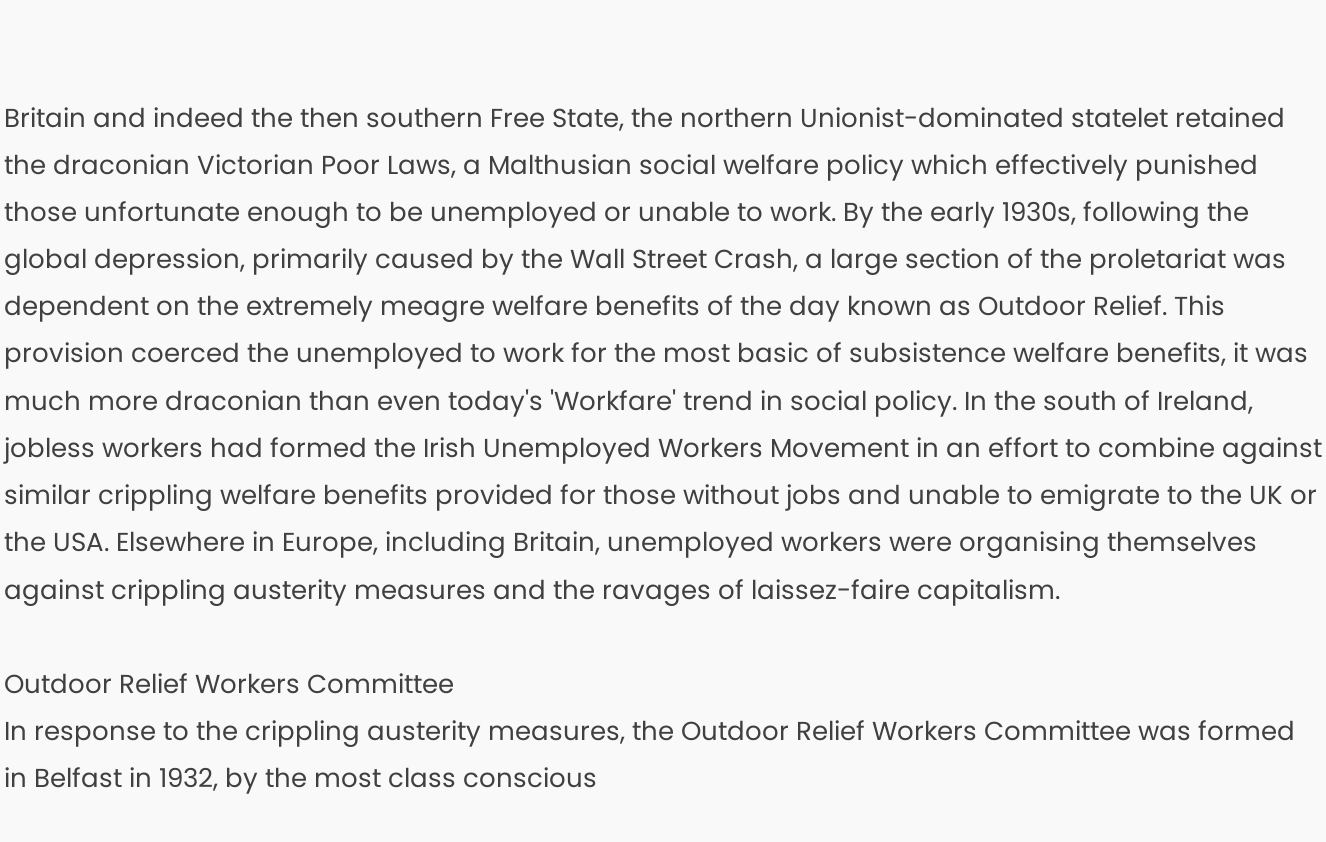Britain and indeed the then southern Free State, the northern Unionist-dominated statelet retained the draconian Victorian Poor Laws, a Malthusian social welfare policy which effectively punished those unfortunate enough to be unemployed or unable to work. By the early 1930s, following the global depression, primarily caused by the Wall Street Crash, a large section of the proletariat was dependent on the extremely meagre welfare benefits of the day known as Outdoor Relief. This provision coerced the unemployed to work for the most basic of subsistence welfare benefits, it was much more draconian than even today's 'Workfare' trend in social policy. In the south of Ireland, jobless workers had formed the Irish Unemployed Workers Movement in an effort to combine against similar crippling welfare benefits provided for those without jobs and unable to emigrate to the UK or the USA. Elsewhere in Europe, including Britain, unemployed workers were organising themselves against crippling austerity measures and the ravages of laissez-faire capitalism.

Outdoor Relief Workers Committee
In response to the crippling austerity measures, the Outdoor Relief Workers Committee was formed in Belfast in 1932, by the most class conscious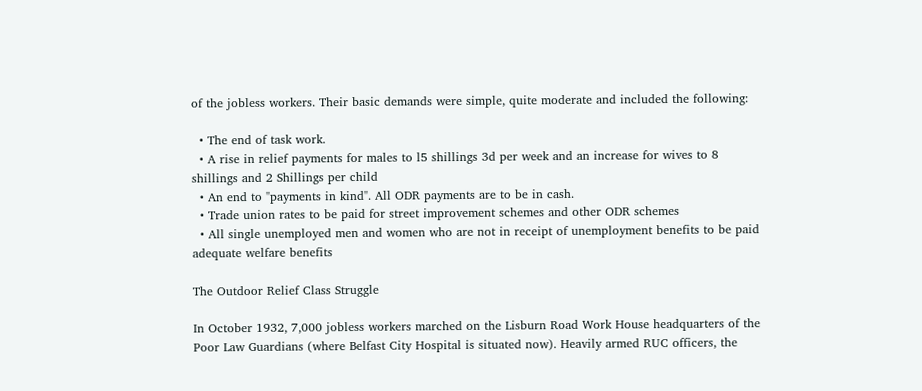of the jobless workers. Their basic demands were simple, quite moderate and included the following:

  • The end of task work.
  • A rise in relief payments for males to l5 shillings 3d per week and an increase for wives to 8 shillings and 2 Shillings per child
  • An end to "payments in kind". All ODR payments are to be in cash.
  • Trade union rates to be paid for street improvement schemes and other ODR schemes
  • All single unemployed men and women who are not in receipt of unemployment benefits to be paid adequate welfare benefits

The Outdoor Relief Class Struggle

In October 1932, 7,000 jobless workers marched on the Lisburn Road Work House headquarters of the Poor Law Guardians (where Belfast City Hospital is situated now). Heavily armed RUC officers, the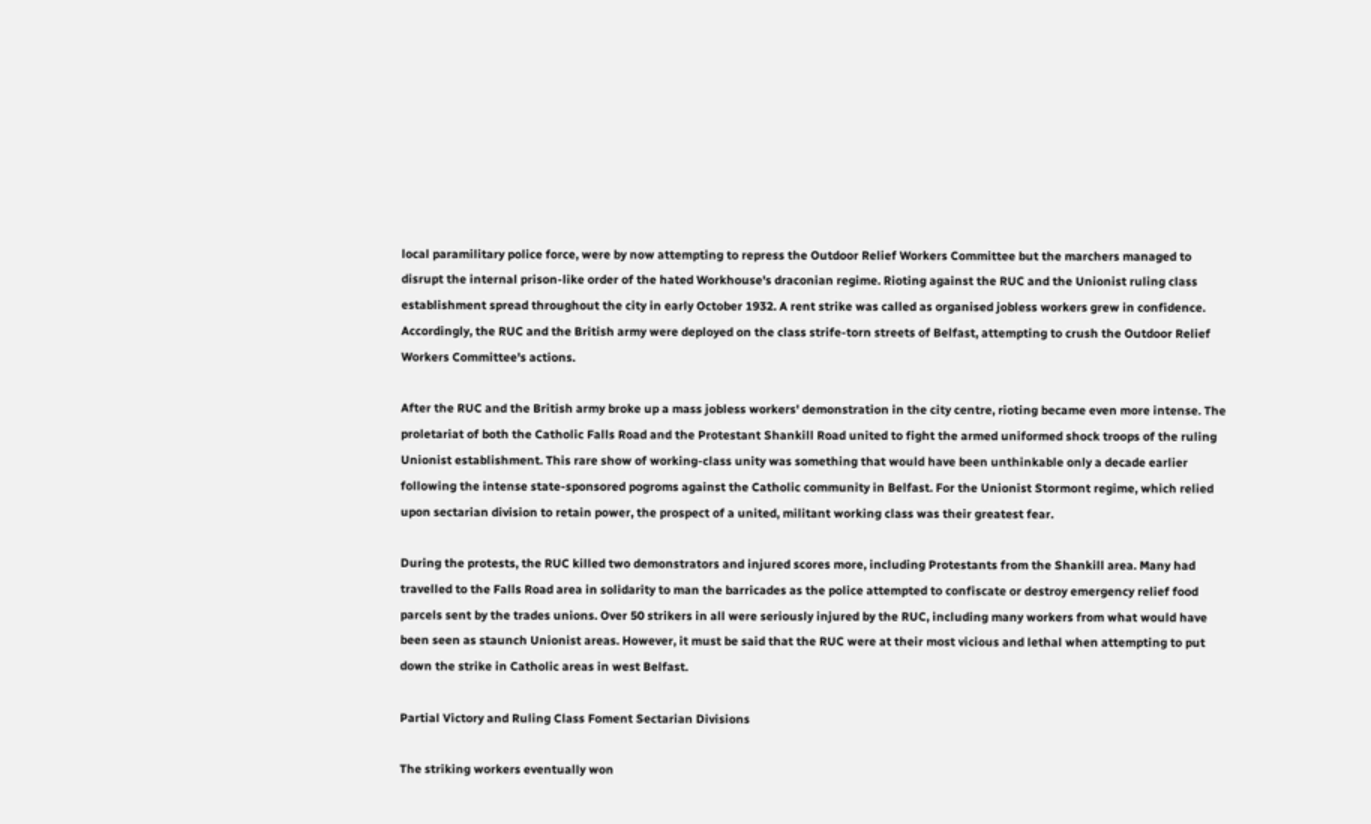local paramilitary police force, were by now attempting to repress the Outdoor Relief Workers Committee but the marchers managed to disrupt the internal prison-like order of the hated Workhouse's draconian regime. Rioting against the RUC and the Unionist ruling class establishment spread throughout the city in early October 1932. A rent strike was called as organised jobless workers grew in confidence. Accordingly, the RUC and the British army were deployed on the class strife-torn streets of Belfast, attempting to crush the Outdoor Relief Workers Committee's actions.

After the RUC and the British army broke up a mass jobless workers' demonstration in the city centre, rioting became even more intense. The proletariat of both the Catholic Falls Road and the Protestant Shankill Road united to fight the armed uniformed shock troops of the ruling Unionist establishment. This rare show of working-class unity was something that would have been unthinkable only a decade earlier following the intense state-sponsored pogroms against the Catholic community in Belfast. For the Unionist Stormont regime, which relied upon sectarian division to retain power, the prospect of a united, militant working class was their greatest fear.

During the protests, the RUC killed two demonstrators and injured scores more, including Protestants from the Shankill area. Many had travelled to the Falls Road area in solidarity to man the barricades as the police attempted to confiscate or destroy emergency relief food parcels sent by the trades unions. Over 50 strikers in all were seriously injured by the RUC, including many workers from what would have been seen as staunch Unionist areas. However, it must be said that the RUC were at their most vicious and lethal when attempting to put down the strike in Catholic areas in west Belfast.

Partial Victory and Ruling Class Foment Sectarian Divisions

The striking workers eventually won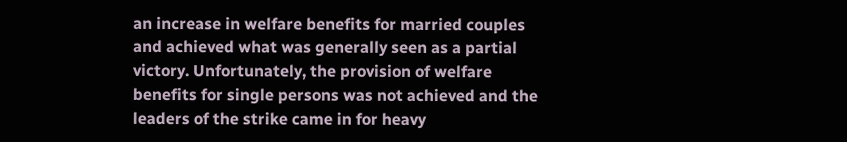an increase in welfare benefits for married couples and achieved what was generally seen as a partial victory. Unfortunately, the provision of welfare benefits for single persons was not achieved and the leaders of the strike came in for heavy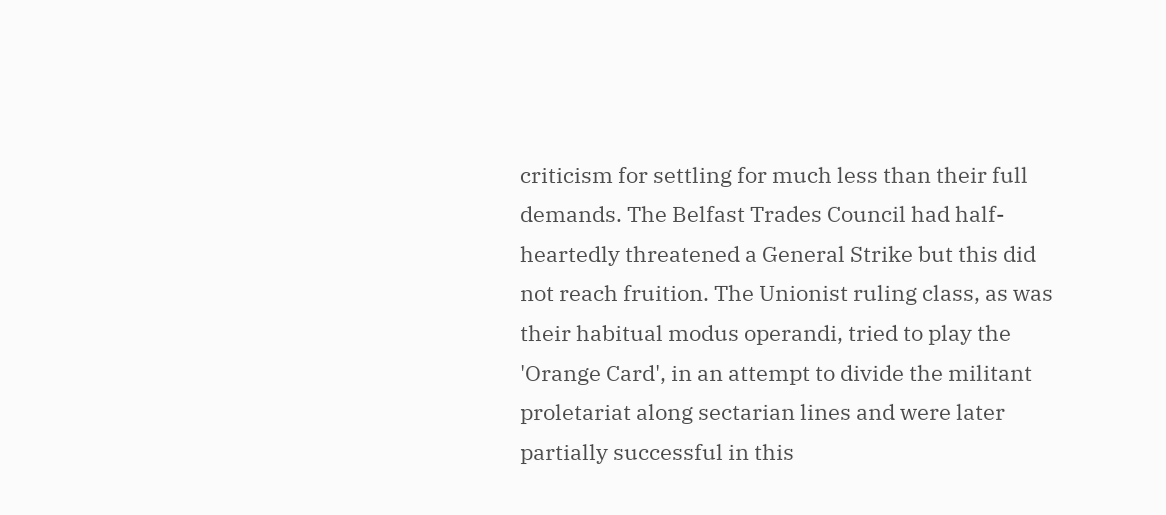criticism for settling for much less than their full demands. The Belfast Trades Council had half-heartedly threatened a General Strike but this did not reach fruition. The Unionist ruling class, as was their habitual modus operandi, tried to play the 'Orange Card', in an attempt to divide the militant proletariat along sectarian lines and were later partially successful in this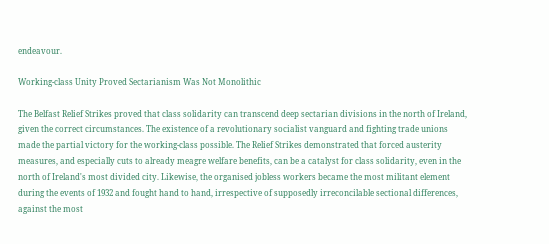endeavour.

Working-class Unity Proved Sectarianism Was Not Monolithic

The Belfast Relief Strikes proved that class solidarity can transcend deep sectarian divisions in the north of Ireland, given the correct circumstances. The existence of a revolutionary socialist vanguard and fighting trade unions made the partial victory for the working-class possible. The Relief Strikes demonstrated that forced austerity measures, and especially cuts to already meagre welfare benefits, can be a catalyst for class solidarity, even in the north of Ireland's most divided city. Likewise, the organised jobless workers became the most militant element during the events of 1932 and fought hand to hand, irrespective of supposedly irreconcilable sectional differences, against the most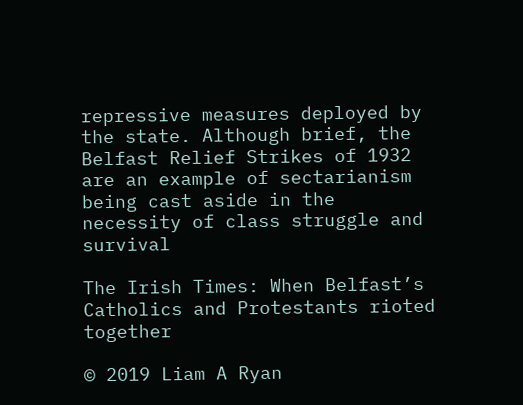repressive measures deployed by the state. Although brief, the Belfast Relief Strikes of 1932 are an example of sectarianism being cast aside in the necessity of class struggle and survival

The Irish Times: When Belfast’s Catholics and Protestants rioted together

© 2019 Liam A Ryan